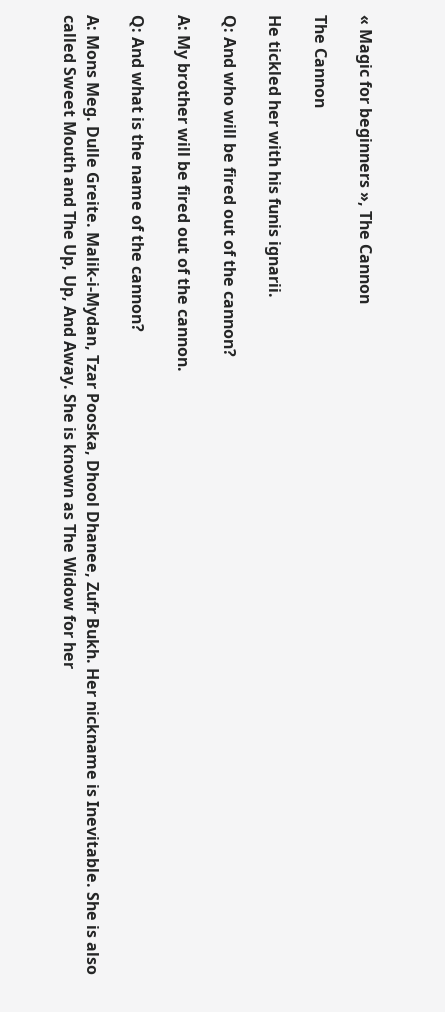« Magic for beginners », The Cannon

The Cannon

He tickled her with his funis ignarii.

Q: And who will be fired out of the cannon?

A: My brother will be fired out of the cannon.

Q: And what is the name of the cannon?

A: Mons Meg. Dulle Greite. Malik-i-Mydan, Tzar Pooska, Dhool Dhanee, Zufr Bukh. Her nickname is Inevitable. She is also called Sweet Mouth and The Up, Up, And Away. She is known as The Widow for her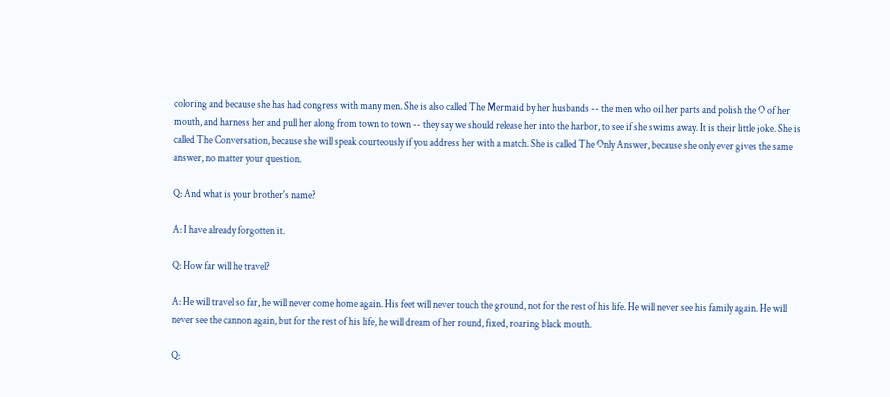coloring and because she has had congress with many men. She is also called The Mermaid by her husbands -- the men who oil her parts and polish the O of her mouth, and harness her and pull her along from town to town -- they say we should release her into the harbor, to see if she swims away. It is their little joke. She is called The Conversation, because she will speak courteously if you address her with a match. She is called The Only Answer, because she only ever gives the same answer, no matter your question.

Q: And what is your brother's name?

A: I have already forgotten it.

Q: How far will he travel?

A: He will travel so far, he will never come home again. His feet will never touch the ground, not for the rest of his life. He will never see his family again. He will never see the cannon again, but for the rest of his life, he will dream of her round, fixed, roaring black mouth.

Q: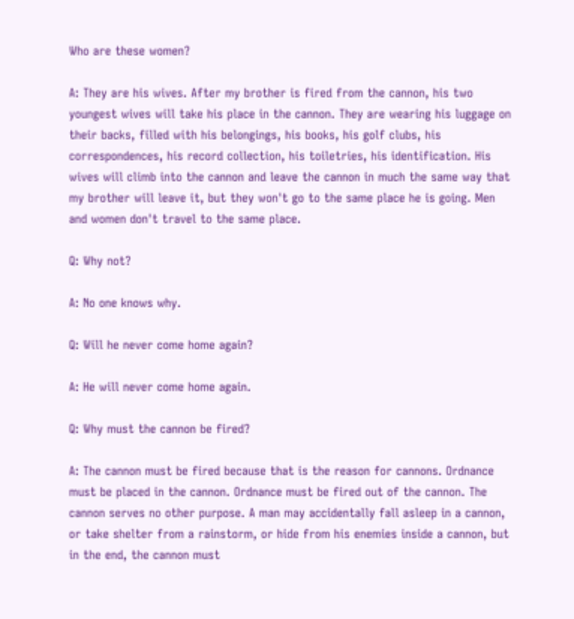Who are these women?

A: They are his wives. After my brother is fired from the cannon, his two youngest wives will take his place in the cannon. They are wearing his luggage on their backs, filled with his belongings, his books, his golf clubs, his correspondences, his record collection, his toiletries, his identification. His wives will climb into the cannon and leave the cannon in much the same way that my brother will leave it, but they won't go to the same place he is going. Men and women don't travel to the same place.

Q: Why not?

A: No one knows why.

Q: Will he never come home again?

A: He will never come home again.

Q: Why must the cannon be fired?

A: The cannon must be fired because that is the reason for cannons. Ordnance must be placed in the cannon. Ordnance must be fired out of the cannon. The cannon serves no other purpose. A man may accidentally fall asleep in a cannon, or take shelter from a rainstorm, or hide from his enemies inside a cannon, but in the end, the cannon must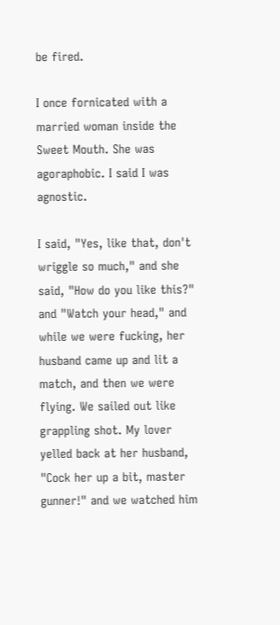be fired.

I once fornicated with a married woman inside the Sweet Mouth. She was agoraphobic. I said I was agnostic.

I said, "Yes, like that, don't wriggle so much," and she said, "How do you like this?" and "Watch your head," and while we were fucking, her husband came up and lit a match, and then we were flying. We sailed out like grappling shot. My lover yelled back at her husband, "Cock her up a bit, master gunner!" and we watched him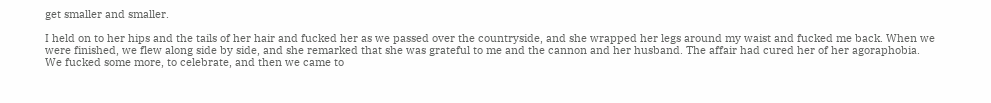get smaller and smaller.

I held on to her hips and the tails of her hair and fucked her as we passed over the countryside, and she wrapped her legs around my waist and fucked me back. When we were finished, we flew along side by side, and she remarked that she was grateful to me and the cannon and her husband. The affair had cured her of her agoraphobia. We fucked some more, to celebrate, and then we came to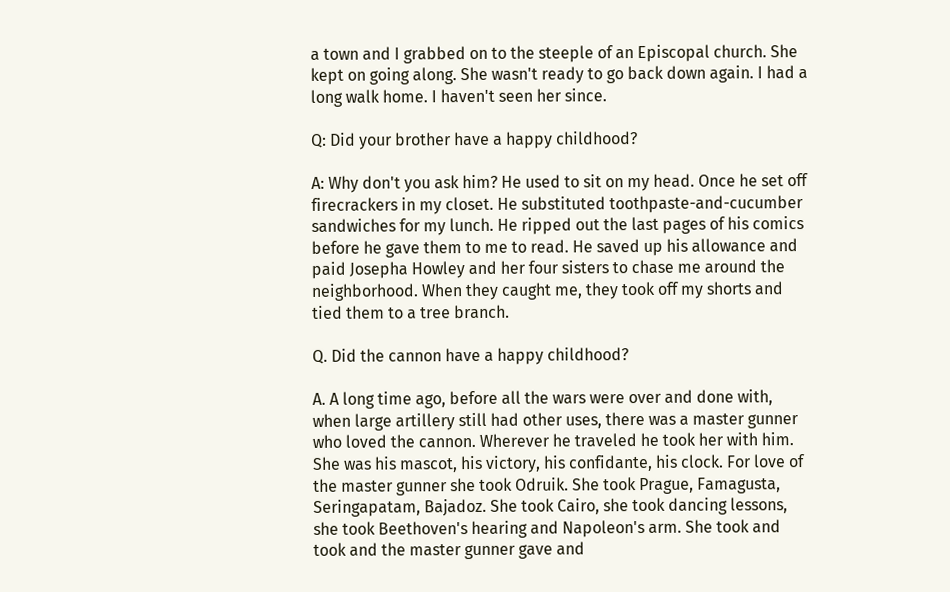a town and I grabbed on to the steeple of an Episcopal church. She kept on going along. She wasn't ready to go back down again. I had a long walk home. I haven't seen her since.

Q: Did your brother have a happy childhood?

A: Why don't you ask him? He used to sit on my head. Once he set off firecrackers in my closet. He substituted toothpaste-and-cucumber sandwiches for my lunch. He ripped out the last pages of his comics before he gave them to me to read. He saved up his allowance and paid Josepha Howley and her four sisters to chase me around the neighborhood. When they caught me, they took off my shorts and tied them to a tree branch.

Q. Did the cannon have a happy childhood?

A. A long time ago, before all the wars were over and done with, when large artillery still had other uses, there was a master gunner who loved the cannon. Wherever he traveled he took her with him. She was his mascot, his victory, his confidante, his clock. For love of the master gunner she took Odruik. She took Prague, Famagusta, Seringapatam, Bajadoz. She took Cairo, she took dancing lessons, she took Beethoven's hearing and Napoleon's arm. She took and took and the master gunner gave and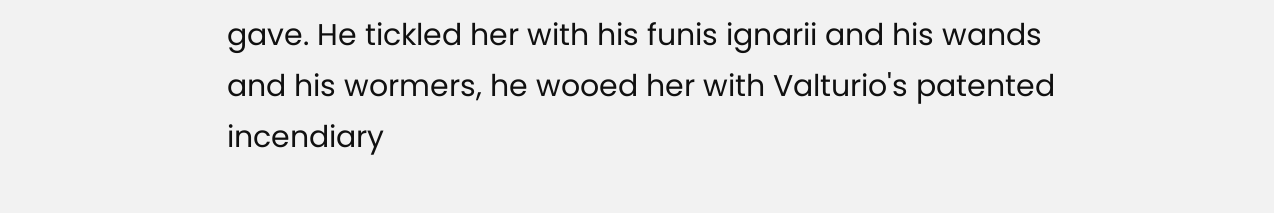gave. He tickled her with his funis ignarii and his wands and his wormers, he wooed her with Valturio's patented incendiary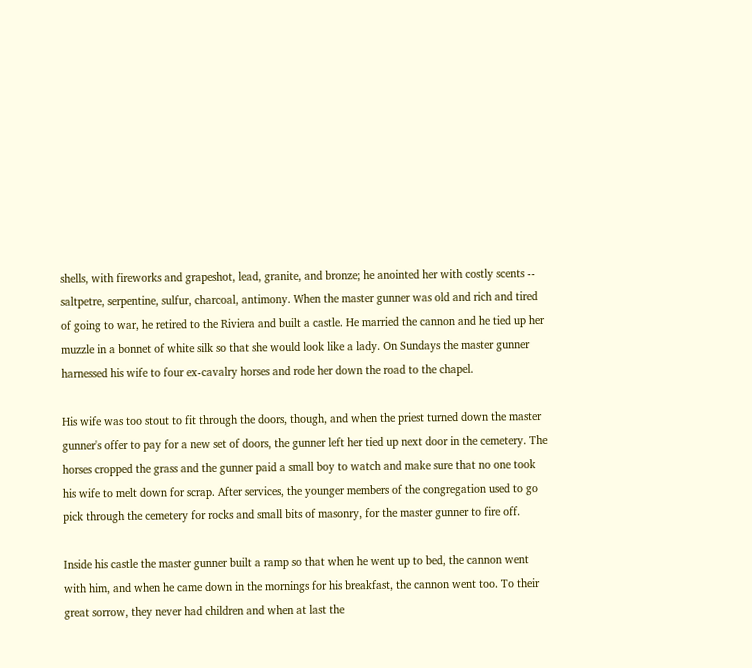shells, with fireworks and grapeshot, lead, granite, and bronze; he anointed her with costly scents -- saltpetre, serpentine, sulfur, charcoal, antimony. When the master gunner was old and rich and tired of going to war, he retired to the Riviera and built a castle. He married the cannon and he tied up her muzzle in a bonnet of white silk so that she would look like a lady. On Sundays the master gunner harnessed his wife to four ex-cavalry horses and rode her down the road to the chapel.

His wife was too stout to fit through the doors, though, and when the priest turned down the master gunner's offer to pay for a new set of doors, the gunner left her tied up next door in the cemetery. The horses cropped the grass and the gunner paid a small boy to watch and make sure that no one took his wife to melt down for scrap. After services, the younger members of the congregation used to go pick through the cemetery for rocks and small bits of masonry, for the master gunner to fire off.

Inside his castle the master gunner built a ramp so that when he went up to bed, the cannon went with him, and when he came down in the mornings for his breakfast, the cannon went too. To their great sorrow, they never had children and when at last the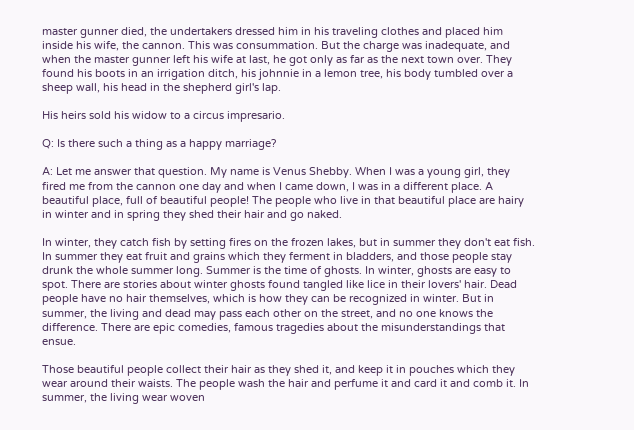master gunner died, the undertakers dressed him in his traveling clothes and placed him inside his wife, the cannon. This was consummation. But the charge was inadequate, and when the master gunner left his wife at last, he got only as far as the next town over. They found his boots in an irrigation ditch, his johnnie in a lemon tree, his body tumbled over a sheep wall, his head in the shepherd girl's lap.

His heirs sold his widow to a circus impresario.

Q: Is there such a thing as a happy marriage?

A: Let me answer that question. My name is Venus Shebby. When I was a young girl, they fired me from the cannon one day and when I came down, I was in a different place. A beautiful place, full of beautiful people! The people who live in that beautiful place are hairy in winter and in spring they shed their hair and go naked.

In winter, they catch fish by setting fires on the frozen lakes, but in summer they don't eat fish. In summer they eat fruit and grains which they ferment in bladders, and those people stay drunk the whole summer long. Summer is the time of ghosts. In winter, ghosts are easy to spot. There are stories about winter ghosts found tangled like lice in their lovers' hair. Dead people have no hair themselves, which is how they can be recognized in winter. But in summer, the living and dead may pass each other on the street, and no one knows the difference. There are epic comedies, famous tragedies about the misunderstandings that ensue.

Those beautiful people collect their hair as they shed it, and keep it in pouches which they wear around their waists. The people wash the hair and perfume it and card it and comb it. In summer, the living wear woven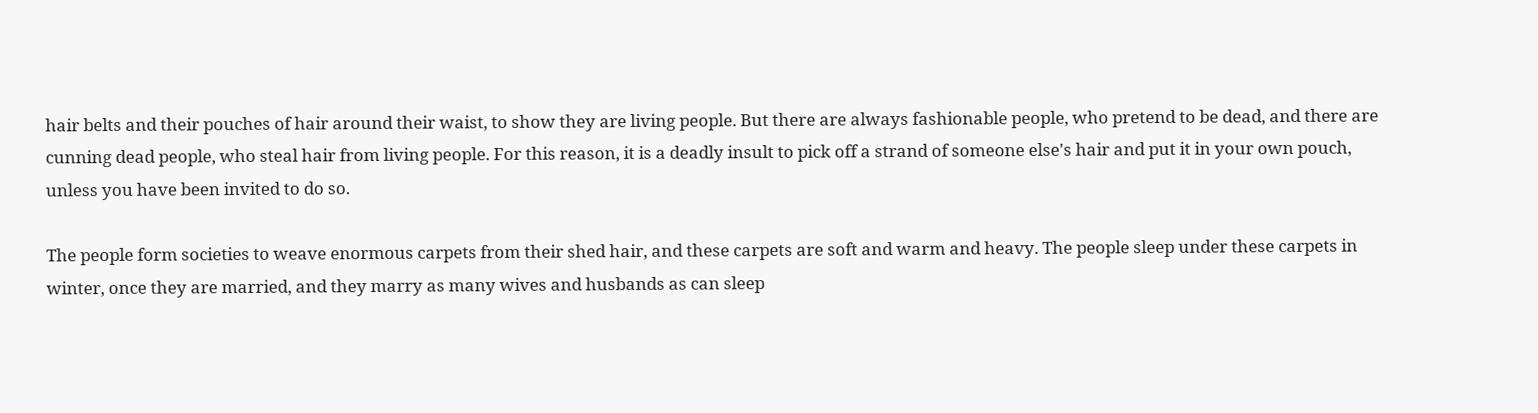hair belts and their pouches of hair around their waist, to show they are living people. But there are always fashionable people, who pretend to be dead, and there are cunning dead people, who steal hair from living people. For this reason, it is a deadly insult to pick off a strand of someone else's hair and put it in your own pouch, unless you have been invited to do so.

The people form societies to weave enormous carpets from their shed hair, and these carpets are soft and warm and heavy. The people sleep under these carpets in winter, once they are married, and they marry as many wives and husbands as can sleep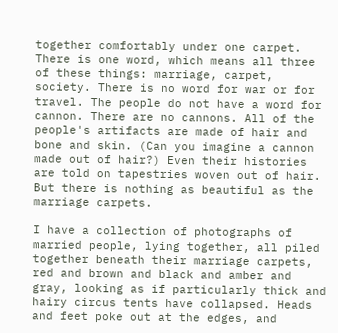together comfortably under one carpet. There is one word, which means all three of these things: marriage, carpet, society. There is no word for war or for travel. The people do not have a word for cannon. There are no cannons. All of the people's artifacts are made of hair and bone and skin. (Can you imagine a cannon made out of hair?) Even their histories are told on tapestries woven out of hair. But there is nothing as beautiful as the marriage carpets.

I have a collection of photographs of married people, lying together, all piled together beneath their marriage carpets, red and brown and black and amber and gray, looking as if particularly thick and hairy circus tents have collapsed. Heads and feet poke out at the edges, and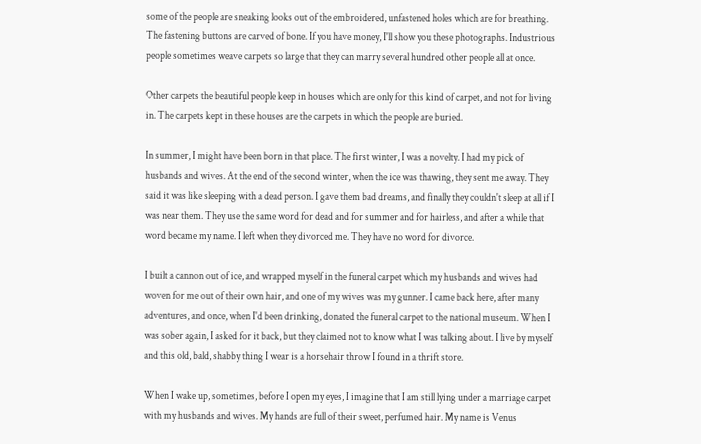some of the people are sneaking looks out of the embroidered, unfastened holes which are for breathing. The fastening buttons are carved of bone. If you have money, I'll show you these photographs. Industrious people sometimes weave carpets so large that they can marry several hundred other people all at once.

Other carpets the beautiful people keep in houses which are only for this kind of carpet, and not for living in. The carpets kept in these houses are the carpets in which the people are buried.

In summer, I might have been born in that place. The first winter, I was a novelty. I had my pick of husbands and wives. At the end of the second winter, when the ice was thawing, they sent me away. They said it was like sleeping with a dead person. I gave them bad dreams, and finally they couldn't sleep at all if I was near them. They use the same word for dead and for summer and for hairless, and after a while that word became my name. I left when they divorced me. They have no word for divorce.

I built a cannon out of ice, and wrapped myself in the funeral carpet which my husbands and wives had woven for me out of their own hair, and one of my wives was my gunner. I came back here, after many adventures, and once, when I'd been drinking, donated the funeral carpet to the national museum. When I was sober again, I asked for it back, but they claimed not to know what I was talking about. I live by myself and this old, bald, shabby thing I wear is a horsehair throw I found in a thrift store.

When I wake up, sometimes, before I open my eyes, I imagine that I am still lying under a marriage carpet with my husbands and wives. My hands are full of their sweet, perfumed hair. My name is Venus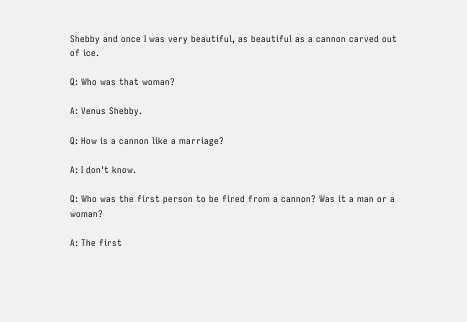Shebby and once I was very beautiful, as beautiful as a cannon carved out of ice.

Q: Who was that woman?

A: Venus Shebby.

Q: How is a cannon like a marriage?

A: I don't know.

Q: Who was the first person to be fired from a cannon? Was it a man or a woman?

A: The first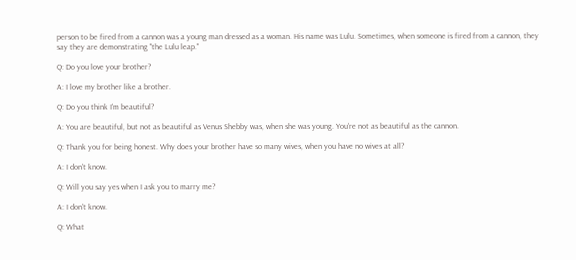person to be fired from a cannon was a young man dressed as a woman. His name was Lulu. Sometimes, when someone is fired from a cannon, they say they are demonstrating "the Lulu leap."

Q: Do you love your brother?

A: I love my brother like a brother.

Q: Do you think I'm beautiful?

A: You are beautiful, but not as beautiful as Venus Shebby was, when she was young. You're not as beautiful as the cannon.

Q: Thank you for being honest. Why does your brother have so many wives, when you have no wives at all?

A: I don't know.

Q: Will you say yes when I ask you to marry me?

A: I don't know.

Q: What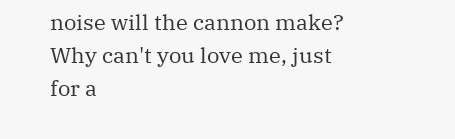noise will the cannon make? Why can't you love me, just for a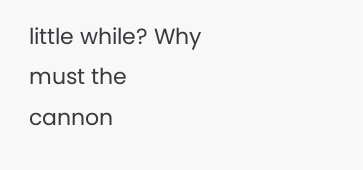little while? Why must the cannon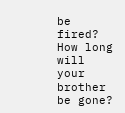be fired? How long will your brother be gone?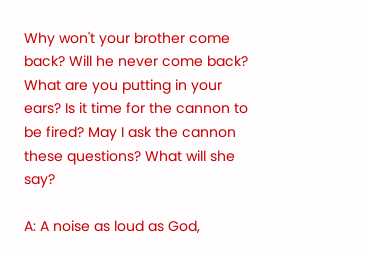Why won't your brother come back? Will he never come back? What are you putting in your ears? Is it time for the cannon to be fired? May I ask the cannon these questions? What will she say?

A: A noise as loud as God,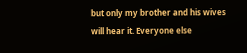but only my brother and his wives will hear it. Everyone else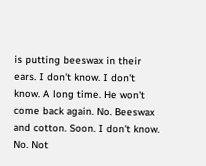is putting beeswax in their ears. I don't know. I don't know. A long time. He won't come back again. No. Beeswax and cotton. Soon. I don't know. No. Not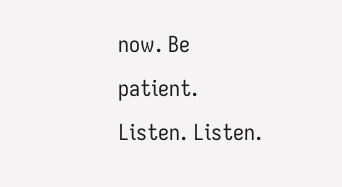now. Be patient. Listen. Listen.